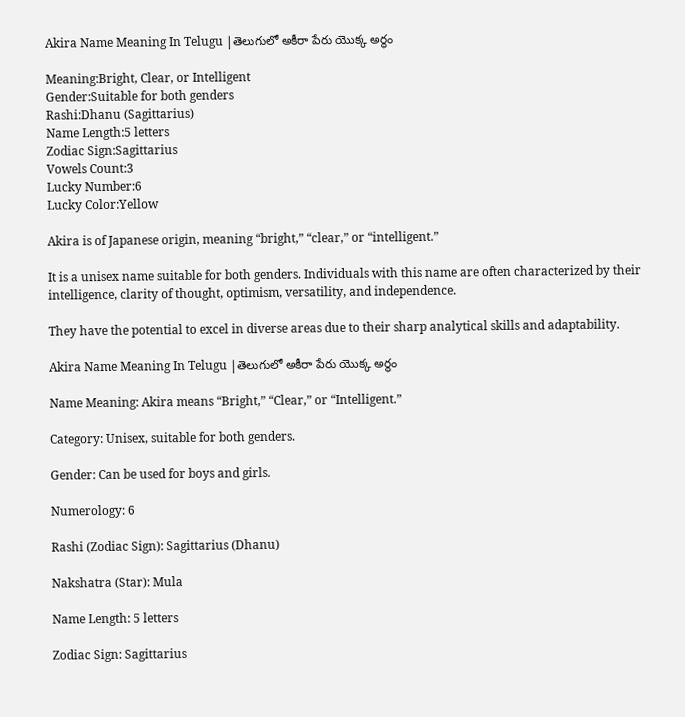Akira Name Meaning In Telugu |తెలుగులో అకీరా పేరు యొక్క అర్థం

Meaning:Bright, Clear, or Intelligent
Gender:Suitable for both genders
Rashi:Dhanu (Sagittarius)
Name Length:5 letters
Zodiac Sign:Sagittarius
Vowels Count:3
Lucky Number:6
Lucky Color:Yellow

Akira is of Japanese origin, meaning “bright,” “clear,” or “intelligent.”

It is a unisex name suitable for both genders. Individuals with this name are often characterized by their intelligence, clarity of thought, optimism, versatility, and independence.

They have the potential to excel in diverse areas due to their sharp analytical skills and adaptability.

Akira Name Meaning In Telugu |తెలుగులో అకీరా పేరు యొక్క అర్థం

Name Meaning: Akira means “Bright,” “Clear,” or “Intelligent.”

Category: Unisex, suitable for both genders.

Gender: Can be used for boys and girls.

Numerology: 6

Rashi (Zodiac Sign): Sagittarius (Dhanu)

Nakshatra (Star): Mula

Name Length: 5 letters

Zodiac Sign: Sagittarius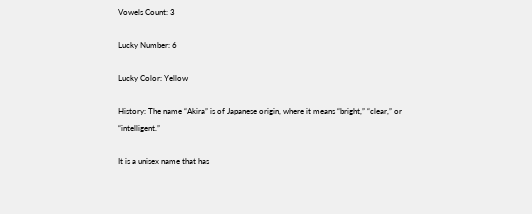Vowels Count: 3

Lucky Number: 6

Lucky Color: Yellow

History: The name “Akira” is of Japanese origin, where it means “bright,” “clear,” or “intelligent.”

It is a unisex name that has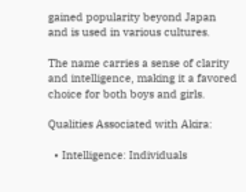gained popularity beyond Japan and is used in various cultures.

The name carries a sense of clarity and intelligence, making it a favored choice for both boys and girls.

Qualities Associated with Akira:

  • Intelligence: Individuals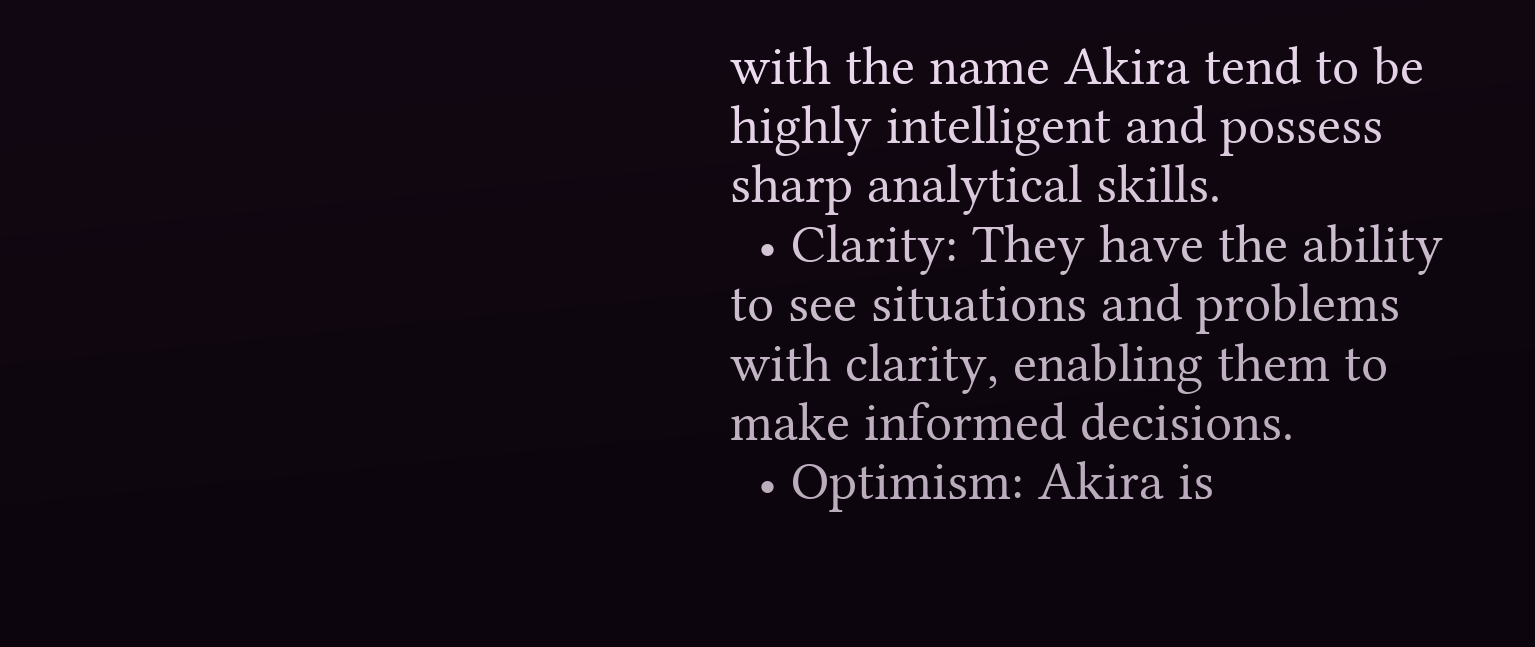with the name Akira tend to be highly intelligent and possess sharp analytical skills.
  • Clarity: They have the ability to see situations and problems with clarity, enabling them to make informed decisions.
  • Optimism: Akira is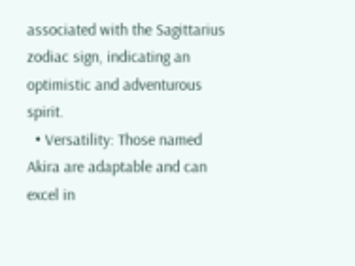associated with the Sagittarius zodiac sign, indicating an optimistic and adventurous spirit.
  • Versatility: Those named Akira are adaptable and can excel in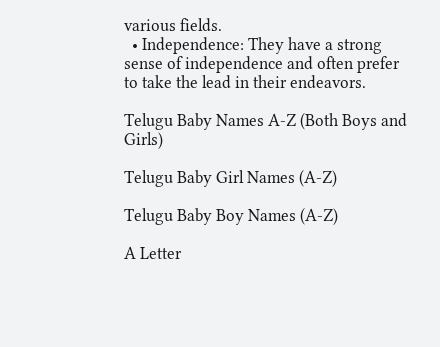various fields.
  • Independence: They have a strong sense of independence and often prefer to take the lead in their endeavors.

Telugu Baby Names A-Z (Both Boys and Girls)

Telugu Baby Girl Names (A-Z)

Telugu Baby Boy Names (A-Z)

A Letter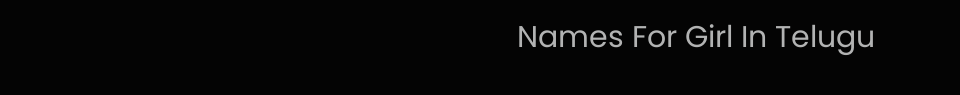Names For Girl In Telugu